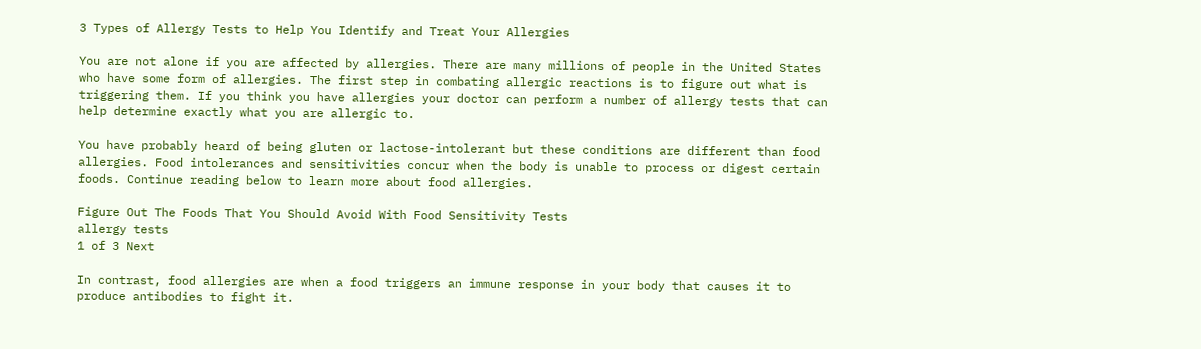3 Types of Allergy Tests to Help You Identify and Treat Your Allergies

You are not alone if you are affected by allergies. There are many millions of people in the United States who have some form of allergies. The first step in combating allergic reactions is to figure out what is triggering them. If you think you have allergies your doctor can perform a number of allergy tests that can help determine exactly what you are allergic to.

You have probably heard of being gluten or lactose-intolerant but these conditions are different than food allergies. Food intolerances and sensitivities concur when the body is unable to process or digest certain foods. Continue reading below to learn more about food allergies.

Figure Out The Foods That You Should Avoid With Food Sensitivity Tests
allergy tests
1 of 3 Next

In contrast, food allergies are when a food triggers an immune response in your body that causes it to produce antibodies to fight it.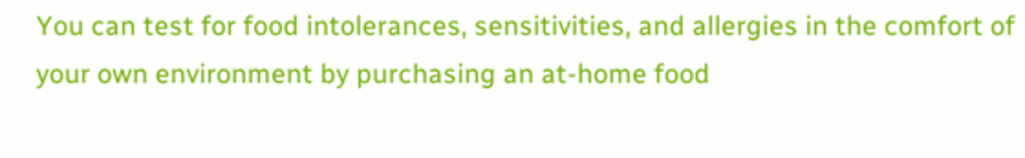You can test for food intolerances, sensitivities, and allergies in the comfort of your own environment by purchasing an at-home food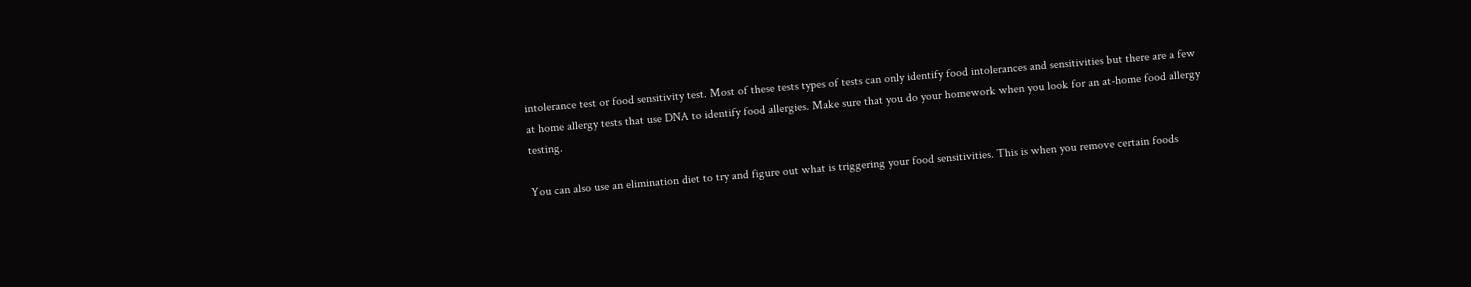intolerance test or food sensitivity test. Most of these tests types of tests can only identify food intolerances and sensitivities but there are a few at home allergy tests that use DNA to identify food allergies. Make sure that you do your homework when you look for an at-home food allergy testing.

You can also use an elimination diet to try and figure out what is triggering your food sensitivities. This is when you remove certain foods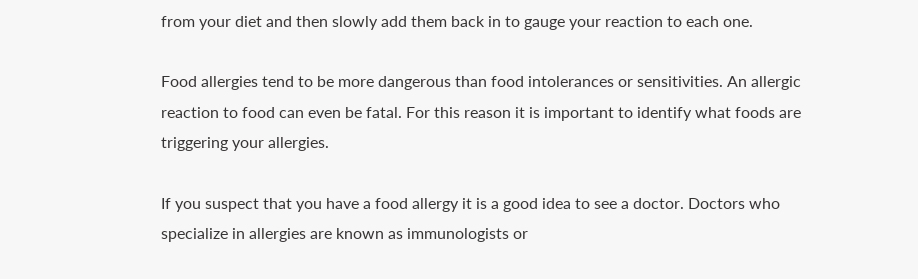from your diet and then slowly add them back in to gauge your reaction to each one.

Food allergies tend to be more dangerous than food intolerances or sensitivities. An allergic reaction to food can even be fatal. For this reason it is important to identify what foods are triggering your allergies.

If you suspect that you have a food allergy it is a good idea to see a doctor. Doctors who specialize in allergies are known as immunologists or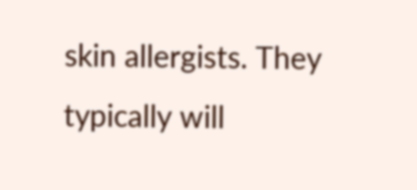skin allergists. They typically will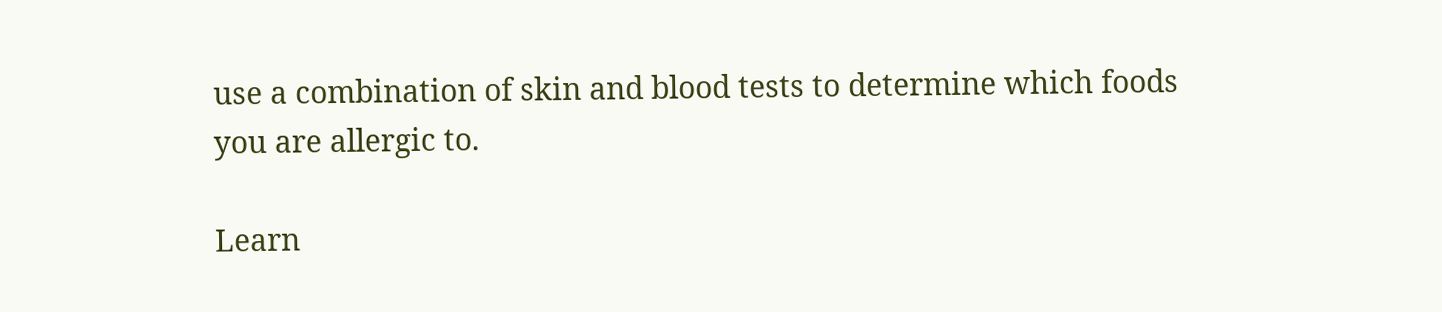use a combination of skin and blood tests to determine which foods you are allergic to.

Learn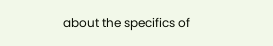about the specifics of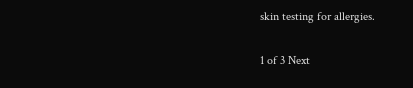skin testing for allergies.

1 of 3 Next